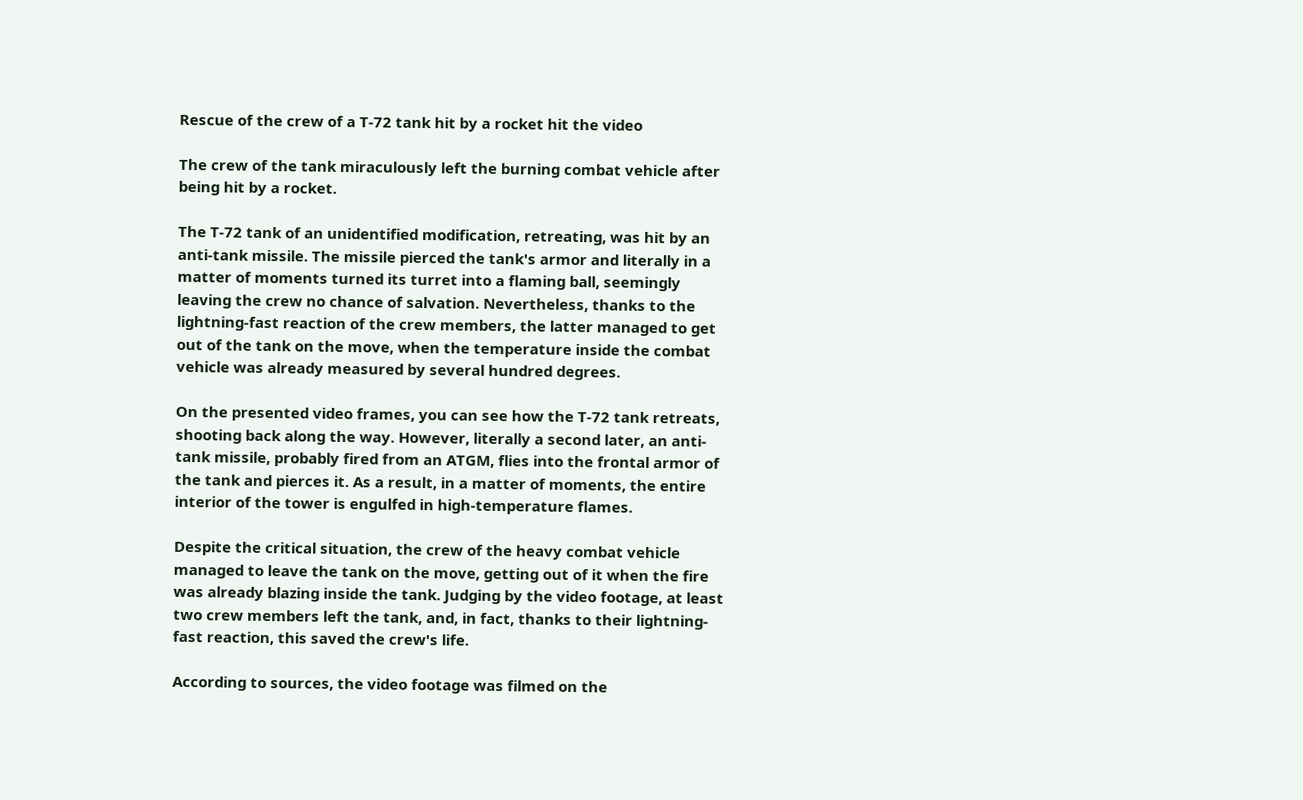Rescue of the crew of a T-72 tank hit by a rocket hit the video

The crew of the tank miraculously left the burning combat vehicle after being hit by a rocket.

The T-72 tank of an unidentified modification, retreating, was hit by an anti-tank missile. The missile pierced the tank's armor and literally in a matter of moments turned its turret into a flaming ball, seemingly leaving the crew no chance of salvation. Nevertheless, thanks to the lightning-fast reaction of the crew members, the latter managed to get out of the tank on the move, when the temperature inside the combat vehicle was already measured by several hundred degrees.

On the presented video frames, you can see how the T-72 tank retreats, shooting back along the way. However, literally a second later, an anti-tank missile, probably fired from an ATGM, flies into the frontal armor of the tank and pierces it. As a result, in a matter of moments, the entire interior of the tower is engulfed in high-temperature flames.

Despite the critical situation, the crew of the heavy combat vehicle managed to leave the tank on the move, getting out of it when the fire was already blazing inside the tank. Judging by the video footage, at least two crew members left the tank, and, in fact, thanks to their lightning-fast reaction, this saved the crew's life.

According to sources, the video footage was filmed on the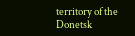territory of the Donetsk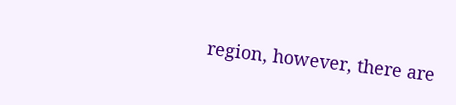region, however, there are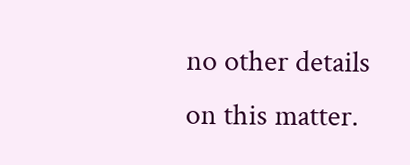no other details on this matter.